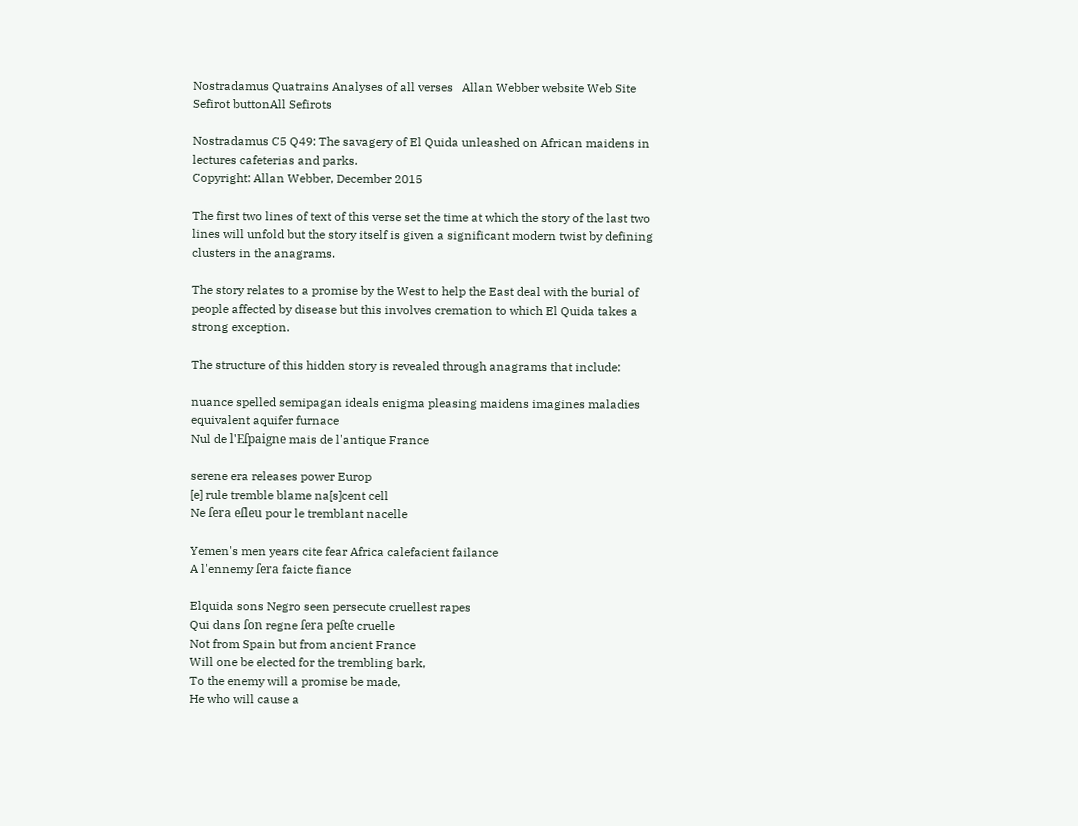Nostradamus Quatrains Analyses of all verses   Allan Webber website Web Site   Sefirot buttonAll Sefirots

Nostradamus C5 Q49: The savagery of El Quida unleashed on African maidens in lectures cafeterias and parks.
Copyright: Allan Webber, December 2015

The first two lines of text of this verse set the time at which the story of the last two lines will unfold but the story itself is given a significant modern twist by defining clusters in the anagrams.

The story relates to a promise by the West to help the East deal with the burial of people affected by disease but this involves cremation to which El Quida takes a strong exception.

The structure of this hidden story is revealed through anagrams that include:

nuance spelled semipagan ideals enigma pleasing maidens imagines maladies equivalent aquifer furnace
Nul de l'Eſpaigne mais de l'antique France

serene era releases power Europ
[e] rule tremble blame na[s]cent cell
Ne ſera eſleu pour le tremblant nacelle

Yemen's men years cite fear Africa calefacient failance
A l'ennemy ſera faicte fiance

Elquida sons Negro seen persecute cruellest rapes
Qui dans ſon regne ſera peſte cruelle
Not from Spain but from ancient France
Will one be elected for the trembling bark,
To the enemy will a promise be made,
He who will cause a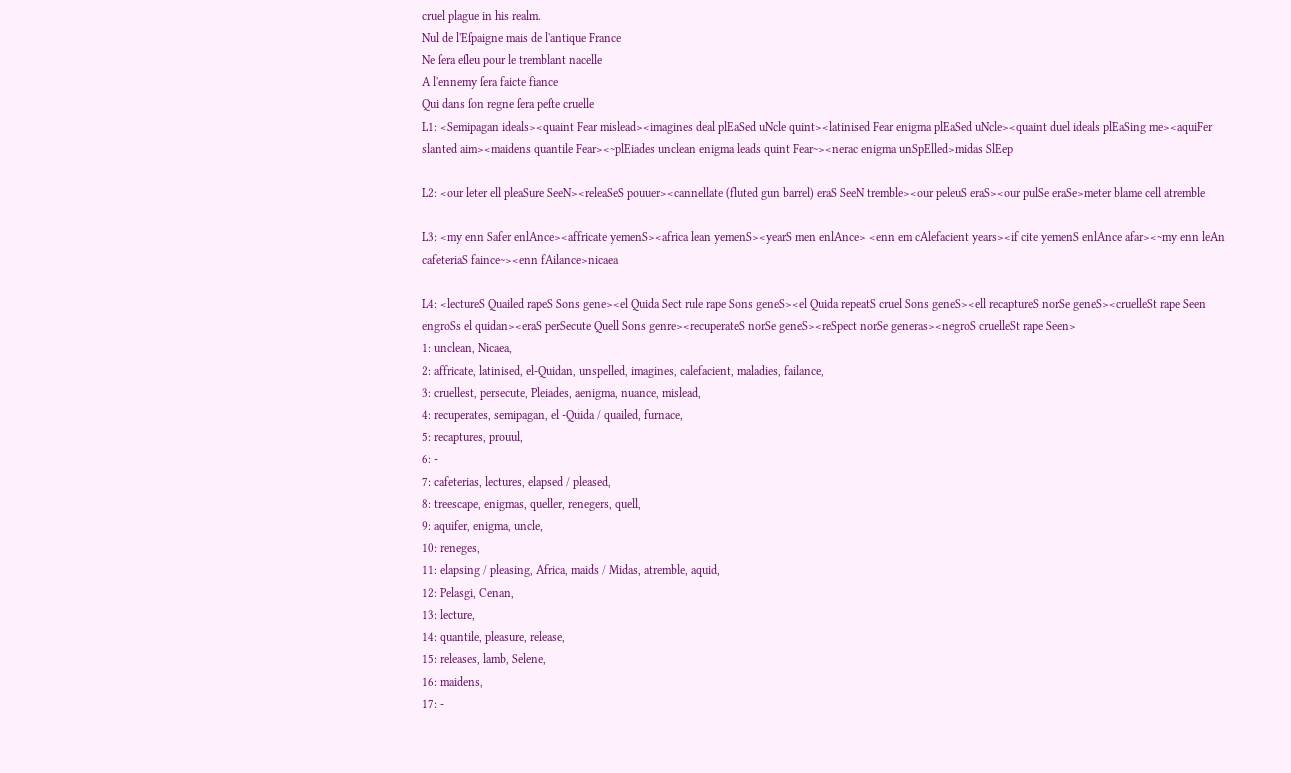cruel plague in his realm.
Nul de l'Eſpaigne mais de l'antique France
Ne ſera eſleu pour le tremblant nacelle
A l'ennemy ſera faicte fiance
Qui dans ſon regne ſera peſte cruelle
L1: <Semipagan ideals><quaint Fear mislead><imagines deal plEaSed uNcle quint><latinised Fear enigma plEaSed uNcle><quaint duel ideals plEaSing me><aquiFer slanted aim><maidens quantile Fear><~plEiades unclean enigma leads quint Fear~><nerac enigma unSpElled>midas SlEep

L2: <our leter ell pleaSure SeeN><releaSeS pouuer><cannellate (fluted gun barrel) eraS SeeN tremble><our peleuS eraS><our pulSe eraSe>meter blame cell atremble

L3: <my enn Safer enlAnce><affricate yemenS><africa lean yemenS><yearS men enlAnce> <enn em cAlefacient years><if cite yemenS enlAnce afar><~my enn leAn cafeteriaS faince~><enn fAilance>nicaea

L4: <lectureS Quailed rapeS Sons gene><el Quida Sect rule rape Sons geneS><el Quida repeatS cruel Sons geneS><ell recaptureS norSe geneS><cruelleSt rape Seen engroSs el quidan><eraS perSecute Quell Sons genre><recuperateS norSe geneS><reSpect norSe generas><negroS cruelleSt rape Seen>
1: unclean, Nicaea,
2: affricate, latinised, el-Quidan, unspelled, imagines, calefacient, maladies, failance,
3: cruellest, persecute, Pleiades, aenigma, nuance, mislead,
4: recuperates, semipagan, el -Quida / quailed, furnace,
5: recaptures, prouul,
6: -
7: cafeterias, lectures, elapsed / pleased,
8: treescape, enigmas, queller, renegers, quell,
9: aquifer, enigma, uncle,
10: reneges,
11: elapsing / pleasing, Africa, maids / Midas, atremble, aquid,
12: Pelasgi, Cenan,
13: lecture,
14: quantile, pleasure, release,
15: releases, lamb, Selene,
16: maidens,
17: -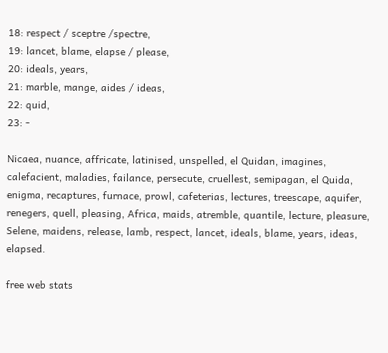18: respect / sceptre /spectre,
19: lancet, blame, elapse / please,
20: ideals, years,
21: marble, mange, aides / ideas,
22: quid,
23: -

Nicaea, nuance, affricate, latinised, unspelled, el Quidan, imagines, calefacient, maladies, failance, persecute, cruellest, semipagan, el Quida, enigma, recaptures, furnace, prowl, cafeterias, lectures, treescape, aquifer, renegers, quell, pleasing, Africa, maids, atremble, quantile, lecture, pleasure, Selene, maidens, release, lamb, respect, lancet, ideals, blame, years, ideas, elapsed.

free web stats